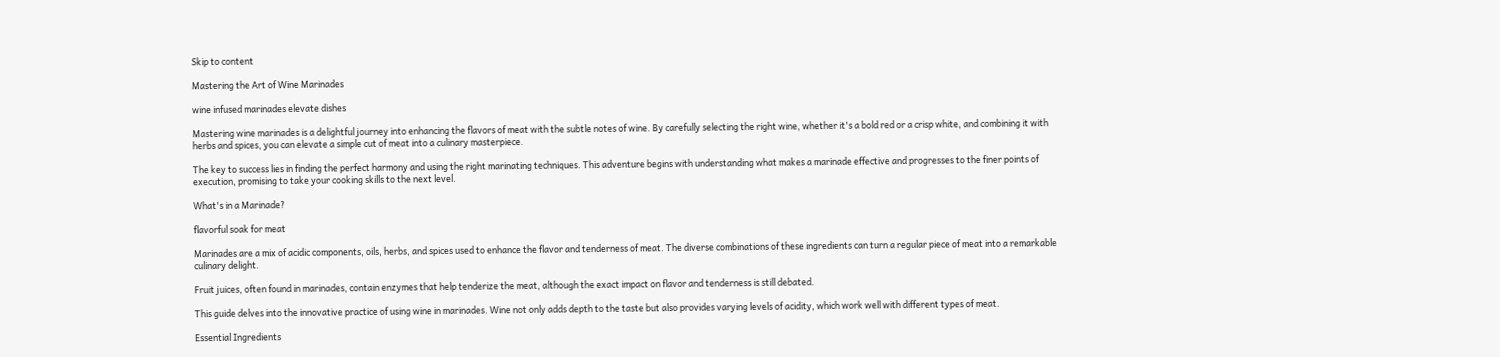Skip to content

Mastering the Art of Wine Marinades

wine infused marinades elevate dishes

Mastering wine marinades is a delightful journey into enhancing the flavors of meat with the subtle notes of wine. By carefully selecting the right wine, whether it's a bold red or a crisp white, and combining it with herbs and spices, you can elevate a simple cut of meat into a culinary masterpiece.

The key to success lies in finding the perfect harmony and using the right marinating techniques. This adventure begins with understanding what makes a marinade effective and progresses to the finer points of execution, promising to take your cooking skills to the next level.

What's in a Marinade?

flavorful soak for meat

Marinades are a mix of acidic components, oils, herbs, and spices used to enhance the flavor and tenderness of meat. The diverse combinations of these ingredients can turn a regular piece of meat into a remarkable culinary delight.

Fruit juices, often found in marinades, contain enzymes that help tenderize the meat, although the exact impact on flavor and tenderness is still debated.

This guide delves into the innovative practice of using wine in marinades. Wine not only adds depth to the taste but also provides varying levels of acidity, which work well with different types of meat.

Essential Ingredients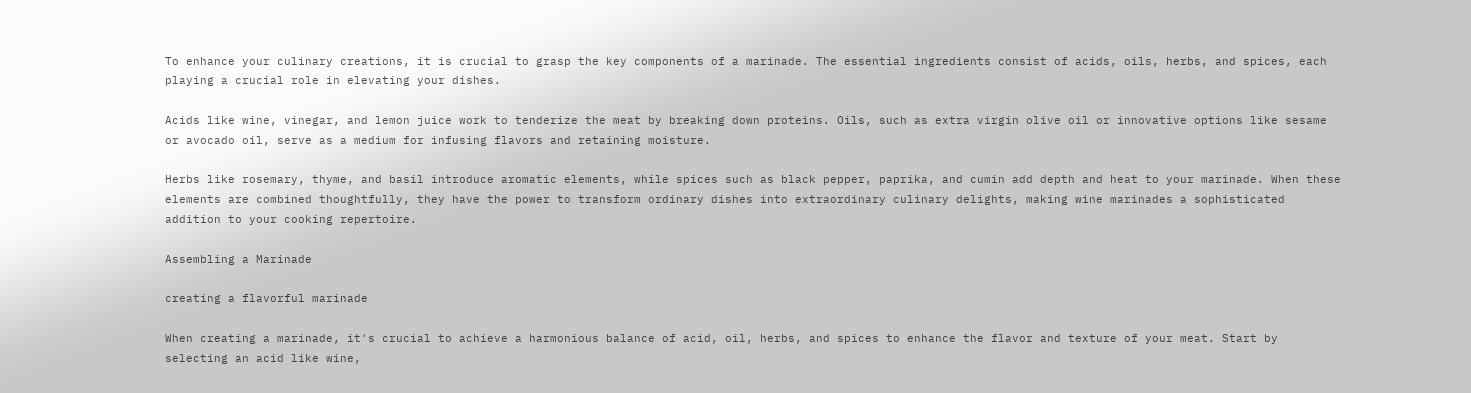To enhance your culinary creations, it is crucial to grasp the key components of a marinade. The essential ingredients consist of acids, oils, herbs, and spices, each playing a crucial role in elevating your dishes.

Acids like wine, vinegar, and lemon juice work to tenderize the meat by breaking down proteins. Oils, such as extra virgin olive oil or innovative options like sesame or avocado oil, serve as a medium for infusing flavors and retaining moisture.

Herbs like rosemary, thyme, and basil introduce aromatic elements, while spices such as black pepper, paprika, and cumin add depth and heat to your marinade. When these elements are combined thoughtfully, they have the power to transform ordinary dishes into extraordinary culinary delights, making wine marinades a sophisticated addition to your cooking repertoire.

Assembling a Marinade

creating a flavorful marinade

When creating a marinade, it's crucial to achieve a harmonious balance of acid, oil, herbs, and spices to enhance the flavor and texture of your meat. Start by selecting an acid like wine,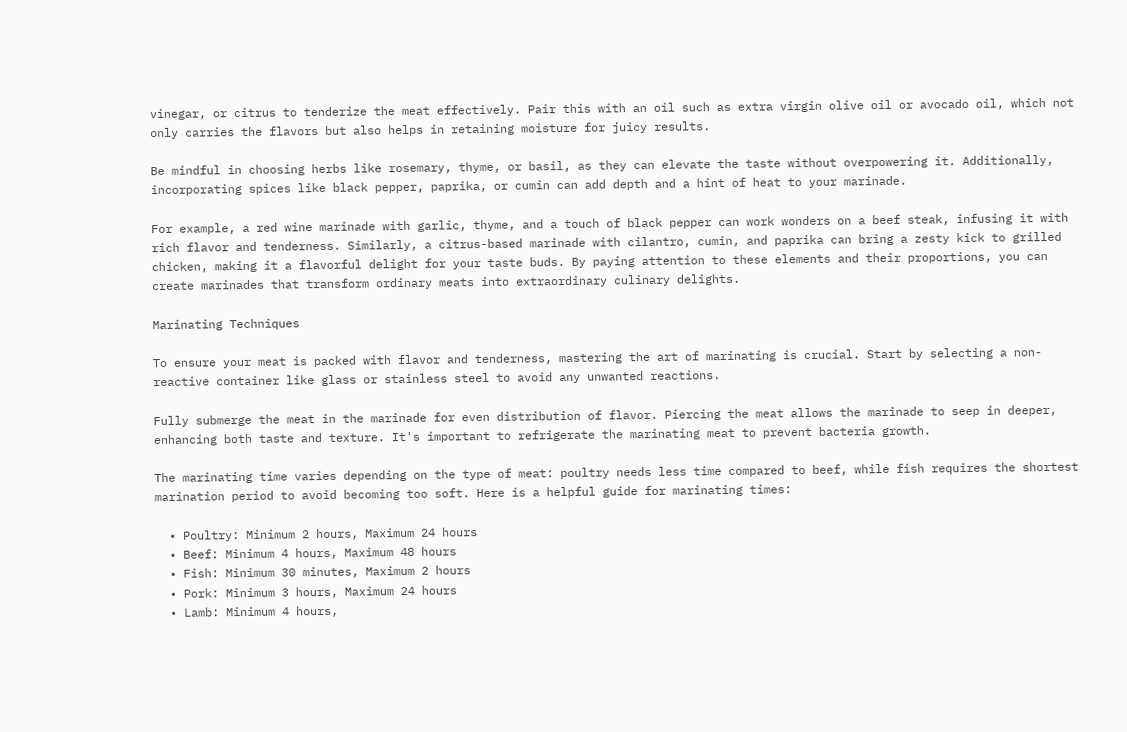vinegar, or citrus to tenderize the meat effectively. Pair this with an oil such as extra virgin olive oil or avocado oil, which not only carries the flavors but also helps in retaining moisture for juicy results.

Be mindful in choosing herbs like rosemary, thyme, or basil, as they can elevate the taste without overpowering it. Additionally, incorporating spices like black pepper, paprika, or cumin can add depth and a hint of heat to your marinade.

For example, a red wine marinade with garlic, thyme, and a touch of black pepper can work wonders on a beef steak, infusing it with rich flavor and tenderness. Similarly, a citrus-based marinade with cilantro, cumin, and paprika can bring a zesty kick to grilled chicken, making it a flavorful delight for your taste buds. By paying attention to these elements and their proportions, you can create marinades that transform ordinary meats into extraordinary culinary delights.

Marinating Techniques

To ensure your meat is packed with flavor and tenderness, mastering the art of marinating is crucial. Start by selecting a non-reactive container like glass or stainless steel to avoid any unwanted reactions.

Fully submerge the meat in the marinade for even distribution of flavor. Piercing the meat allows the marinade to seep in deeper, enhancing both taste and texture. It's important to refrigerate the marinating meat to prevent bacteria growth.

The marinating time varies depending on the type of meat: poultry needs less time compared to beef, while fish requires the shortest marination period to avoid becoming too soft. Here is a helpful guide for marinating times:

  • Poultry: Minimum 2 hours, Maximum 24 hours
  • Beef: Minimum 4 hours, Maximum 48 hours
  • Fish: Minimum 30 minutes, Maximum 2 hours
  • Pork: Minimum 3 hours, Maximum 24 hours
  • Lamb: Minimum 4 hours,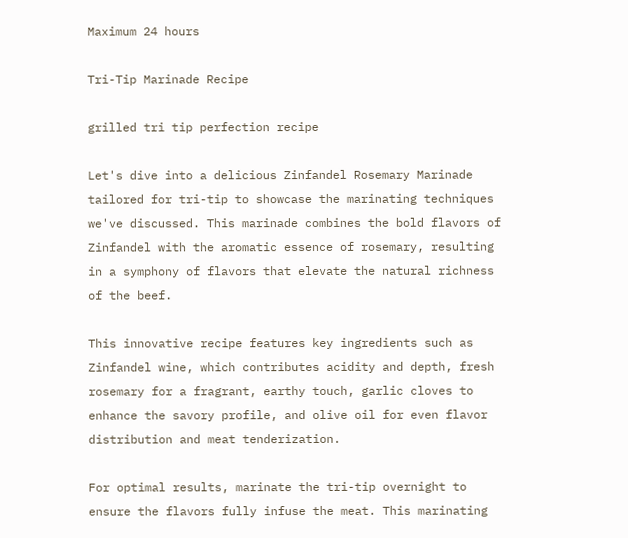Maximum 24 hours

Tri-Tip Marinade Recipe

grilled tri tip perfection recipe

Let's dive into a delicious Zinfandel Rosemary Marinade tailored for tri-tip to showcase the marinating techniques we've discussed. This marinade combines the bold flavors of Zinfandel with the aromatic essence of rosemary, resulting in a symphony of flavors that elevate the natural richness of the beef.

This innovative recipe features key ingredients such as Zinfandel wine, which contributes acidity and depth, fresh rosemary for a fragrant, earthy touch, garlic cloves to enhance the savory profile, and olive oil for even flavor distribution and meat tenderization.

For optimal results, marinate the tri-tip overnight to ensure the flavors fully infuse the meat. This marinating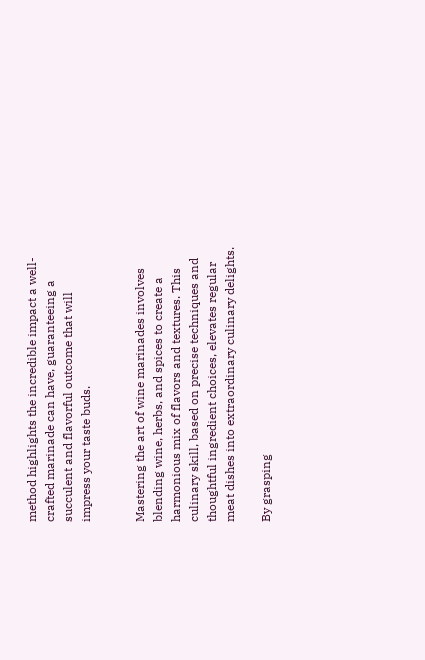method highlights the incredible impact a well-crafted marinade can have, guaranteeing a succulent and flavorful outcome that will impress your taste buds.


Mastering the art of wine marinades involves blending wine, herbs, and spices to create a harmonious mix of flavors and textures. This culinary skill, based on precise techniques and thoughtful ingredient choices, elevates regular meat dishes into extraordinary culinary delights.

By grasping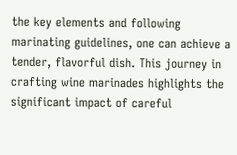the key elements and following marinating guidelines, one can achieve a tender, flavorful dish. This journey in crafting wine marinades highlights the significant impact of careful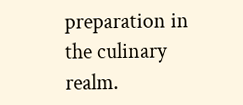preparation in the culinary realm.